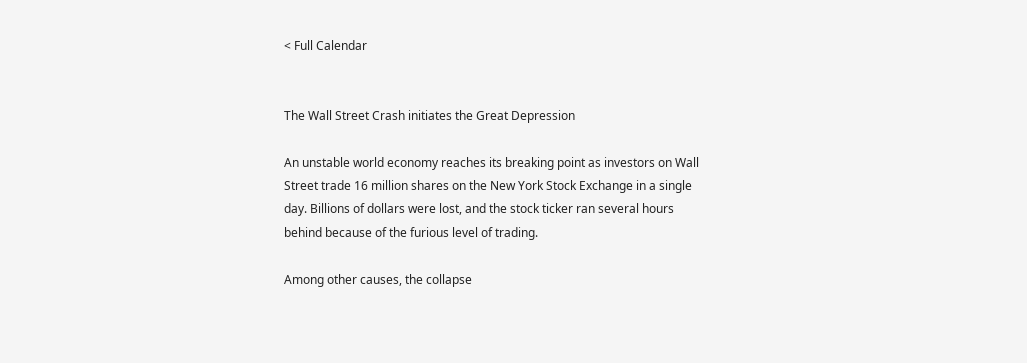< Full Calendar


The Wall Street Crash initiates the Great Depression

An unstable world economy reaches its breaking point as investors on Wall Street trade 16 million shares on the New York Stock Exchange in a single day. Billions of dollars were lost, and the stock ticker ran several hours behind because of the furious level of trading.

Among other causes, the collapse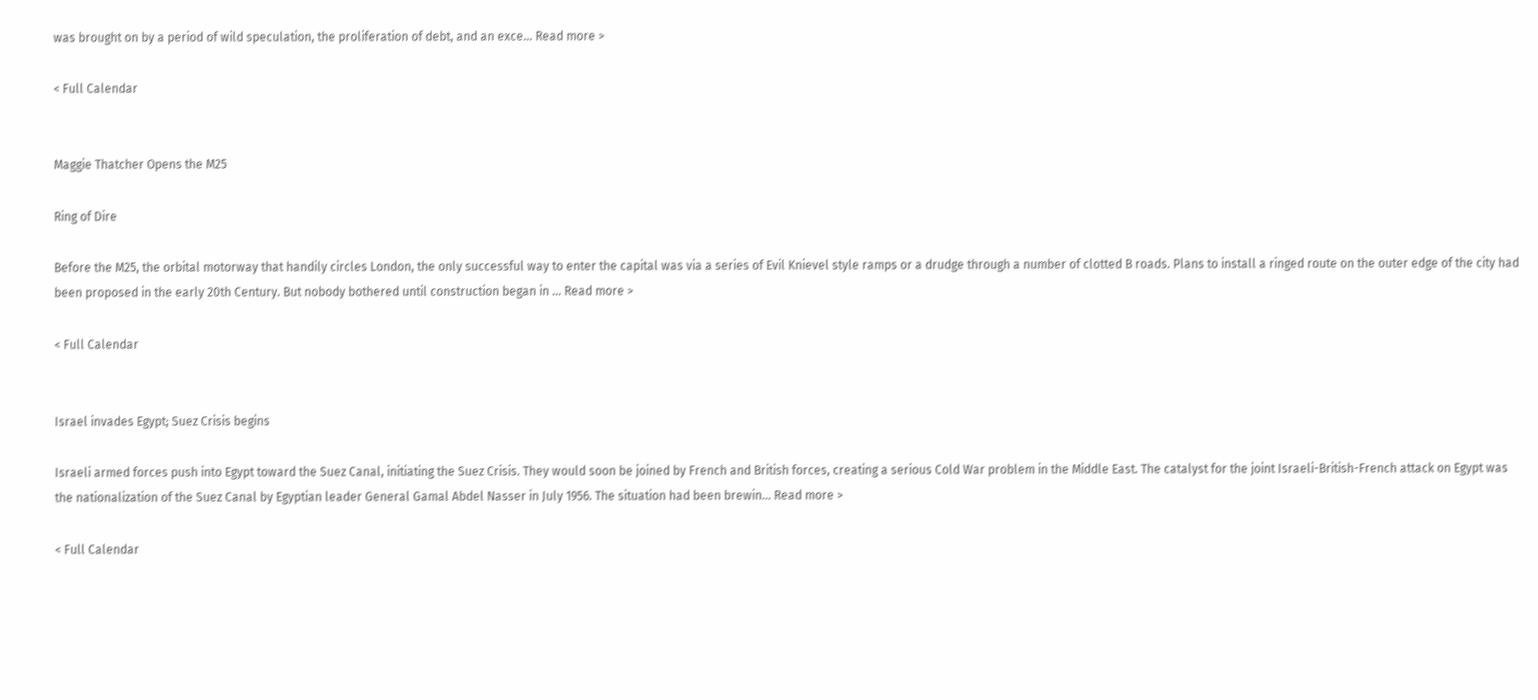was brought on by a period of wild speculation, the proliferation of debt, and an exce... Read more >

< Full Calendar


Maggie Thatcher Opens the M25

Ring of Dire

Before the M25, the orbital motorway that handily circles London, the only successful way to enter the capital was via a series of Evil Knievel style ramps or a drudge through a number of clotted B roads. Plans to install a ringed route on the outer edge of the city had been proposed in the early 20th Century. But nobody bothered until construction began in ... Read more >

< Full Calendar


Israel invades Egypt; Suez Crisis begins

Israeli armed forces push into Egypt toward the Suez Canal, initiating the Suez Crisis. They would soon be joined by French and British forces, creating a serious Cold War problem in the Middle East. The catalyst for the joint Israeli-British-French attack on Egypt was the nationalization of the Suez Canal by Egyptian leader General Gamal Abdel Nasser in July 1956. The situation had been brewin... Read more >

< Full Calendar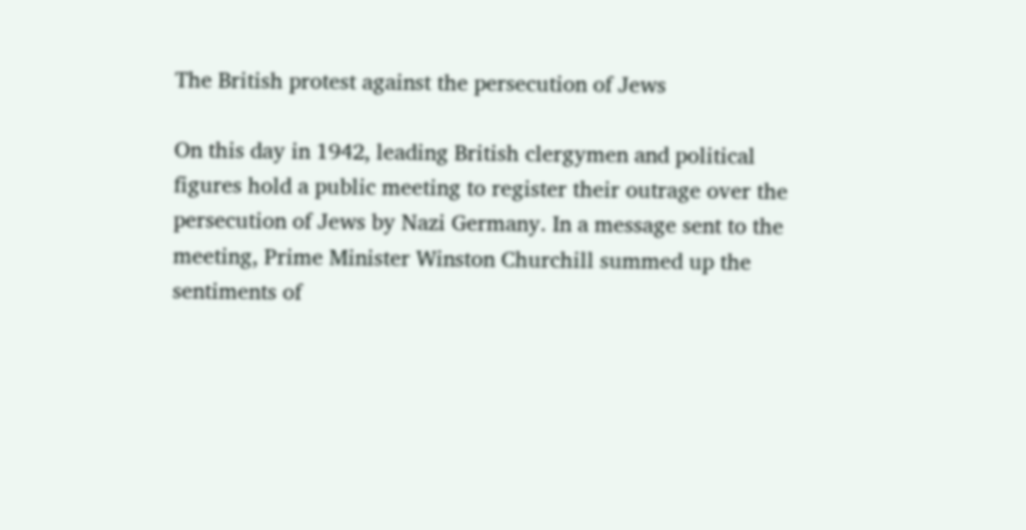The British protest against the persecution of Jews

On this day in 1942, leading British clergymen and political figures hold a public meeting to register their outrage over the persecution of Jews by Nazi Germany. In a message sent to the meeting, Prime Minister Winston Churchill summed up the sentiments of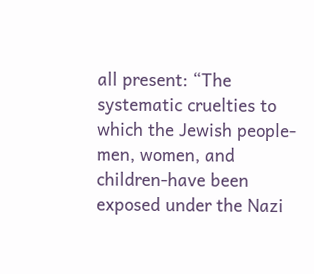all present: “The systematic cruelties to which the Jewish people-men, women, and children-have been exposed under the Nazi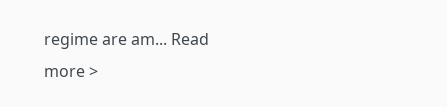regime are am... Read more >